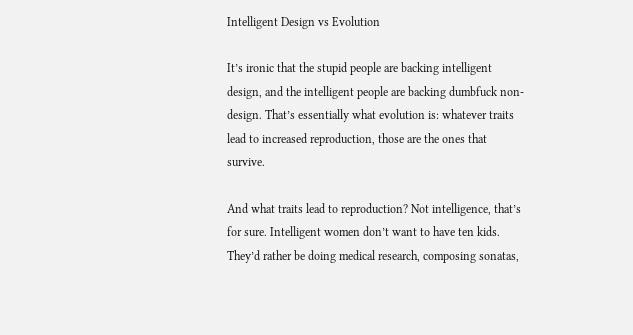Intelligent Design vs Evolution

It’s ironic that the stupid people are backing intelligent design, and the intelligent people are backing dumbfuck non-design. That’s essentially what evolution is: whatever traits lead to increased reproduction, those are the ones that survive.

And what traits lead to reproduction? Not intelligence, that’s for sure. Intelligent women don’t want to have ten kids. They’d rather be doing medical research, composing sonatas,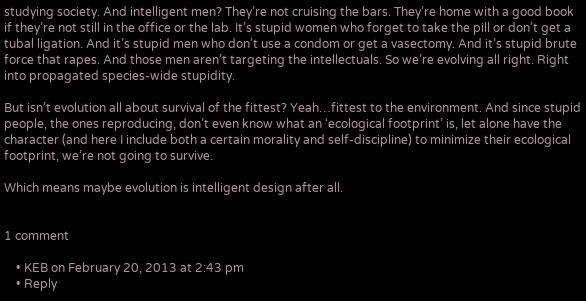studying society. And intelligent men? They’re not cruising the bars. They’re home with a good book if they’re not still in the office or the lab. It’s stupid women who forget to take the pill or don’t get a tubal ligation. And it’s stupid men who don’t use a condom or get a vasectomy. And it’s stupid brute force that rapes. And those men aren’t targeting the intellectuals. So we’re evolving all right. Right into propagated species-wide stupidity.

But isn’t evolution all about survival of the fittest? Yeah…fittest to the environment. And since stupid people, the ones reproducing, don’t even know what an ‘ecological footprint’ is, let alone have the character (and here I include both a certain morality and self-discipline) to minimize their ecological footprint, we’re not going to survive.

Which means maybe evolution is intelligent design after all.


1 comment

    • KEB on February 20, 2013 at 2:43 pm
    • Reply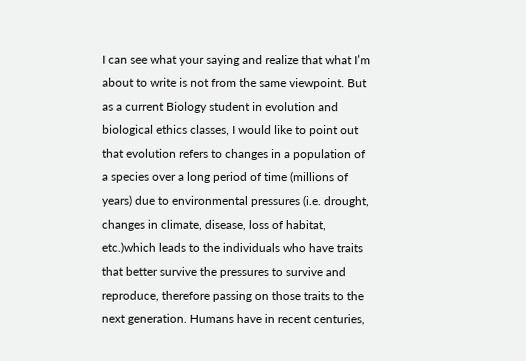I can see what your saying and realize that what I’m about to write is not from the same viewpoint. But as a current Biology student in evolution and biological ethics classes, I would like to point out that evolution refers to changes in a population of a species over a long period of time (millions of years) due to environmental pressures (i.e. drought, changes in climate, disease, loss of habitat, etc.)which leads to the individuals who have traits that better survive the pressures to survive and reproduce, therefore passing on those traits to the next generation. Humans have in recent centuries,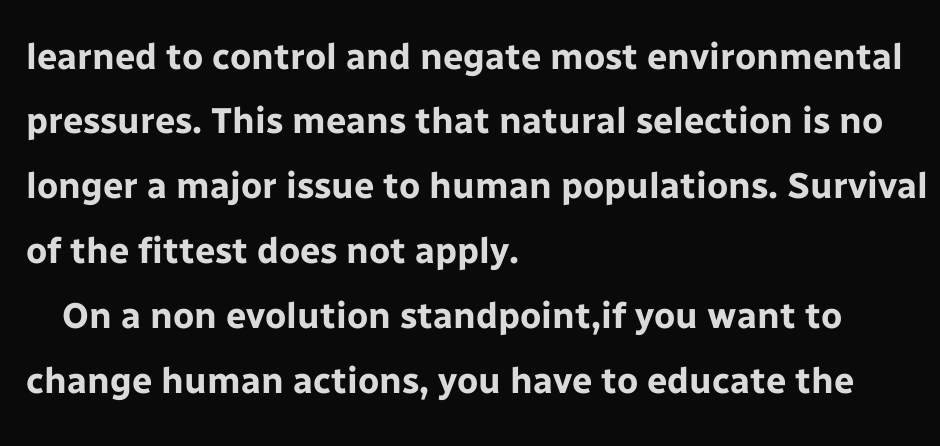learned to control and negate most environmental pressures. This means that natural selection is no longer a major issue to human populations. Survival of the fittest does not apply.
    On a non evolution standpoint,if you want to change human actions, you have to educate the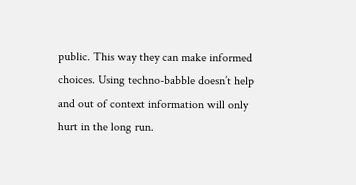public. This way they can make informed choices. Using techno-babble doesn’t help and out of context information will only hurt in the long run.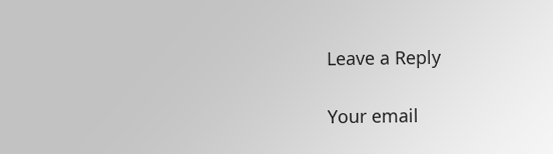Leave a Reply

Your email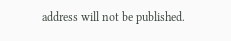address will not be published.